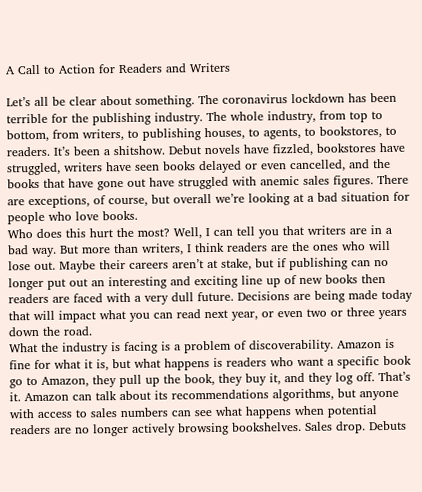A Call to Action for Readers and Writers

Let’s all be clear about something. The coronavirus lockdown has been terrible for the publishing industry. The whole industry, from top to bottom, from writers, to publishing houses, to agents, to bookstores, to readers. It’s been a shitshow. Debut novels have fizzled, bookstores have struggled, writers have seen books delayed or even cancelled, and the books that have gone out have struggled with anemic sales figures. There are exceptions, of course, but overall we’re looking at a bad situation for people who love books.
Who does this hurt the most? Well, I can tell you that writers are in a bad way. But more than writers, I think readers are the ones who will lose out. Maybe their careers aren’t at stake, but if publishing can no longer put out an interesting and exciting line up of new books then readers are faced with a very dull future. Decisions are being made today that will impact what you can read next year, or even two or three years down the road.
What the industry is facing is a problem of discoverability. Amazon is fine for what it is, but what happens is readers who want a specific book go to Amazon, they pull up the book, they buy it, and they log off. That’s it. Amazon can talk about its recommendations algorithms, but anyone with access to sales numbers can see what happens when potential readers are no longer actively browsing bookshelves. Sales drop. Debuts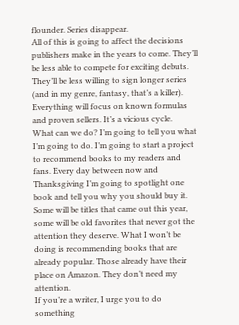flounder. Series disappear.
All of this is going to affect the decisions publishers make in the years to come. They’ll be less able to compete for exciting debuts. They’ll be less willing to sign longer series (and in my genre, fantasy, that’s a killer). Everything will focus on known formulas and proven sellers. It’s a vicious cycle.
What can we do? I’m going to tell you what I’m going to do. I’m going to start a project to recommend books to my readers and fans. Every day between now and Thanksgiving I’m going to spotlight one book and tell you why you should buy it. Some will be titles that came out this year, some will be old favorites that never got the attention they deserve. What I won’t be doing is recommending books that are already popular. Those already have their place on Amazon. They don’t need my attention.
If you’re a writer, I urge you to do something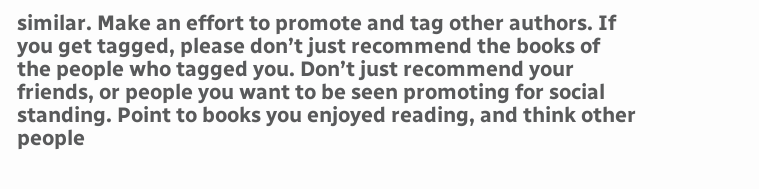similar. Make an effort to promote and tag other authors. If you get tagged, please don’t just recommend the books of the people who tagged you. Don’t just recommend your friends, or people you want to be seen promoting for social standing. Point to books you enjoyed reading, and think other people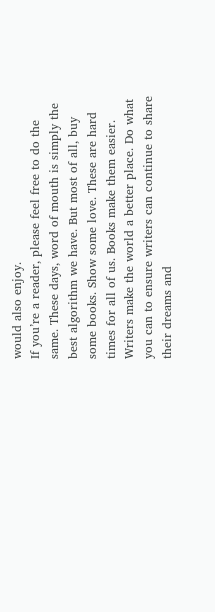would also enjoy.
If you’re a reader, please feel free to do the same. These days, word of mouth is simply the best algorithm we have. But most of all, buy some books. Show some love. These are hard times for all of us. Books make them easier. Writers make the world a better place. Do what you can to ensure writers can continue to share their dreams and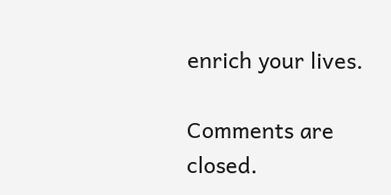enrich your lives.

Comments are closed.